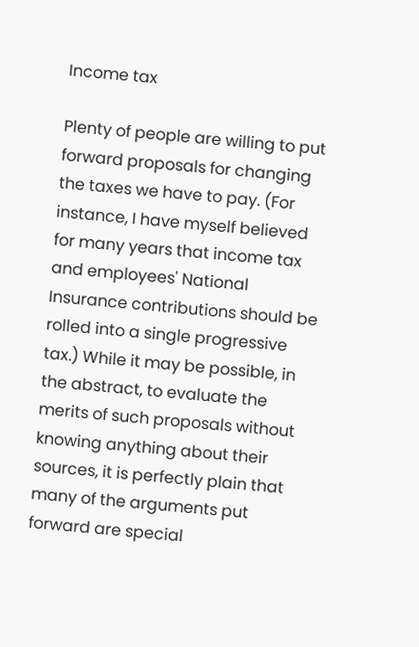Income tax

Plenty of people are willing to put forward proposals for changing the taxes we have to pay. (For instance, I have myself believed for many years that income tax and employees' National Insurance contributions should be rolled into a single progressive tax.) While it may be possible, in the abstract, to evaluate the merits of such proposals without knowing anything about their sources, it is perfectly plain that many of the arguments put forward are special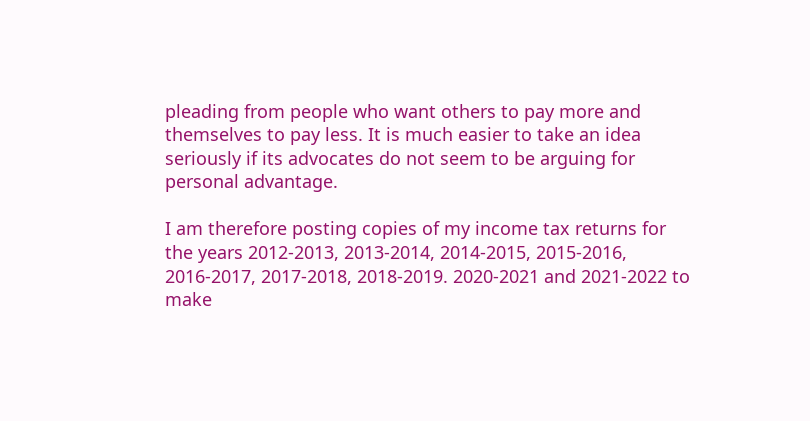pleading from people who want others to pay more and themselves to pay less. It is much easier to take an idea seriously if its advocates do not seem to be arguing for personal advantage.

I am therefore posting copies of my income tax returns for the years 2012-2013, 2013-2014, 2014-2015, 2015-2016, 2016-2017, 2017-2018, 2018-2019. 2020-2021 and 2021-2022 to make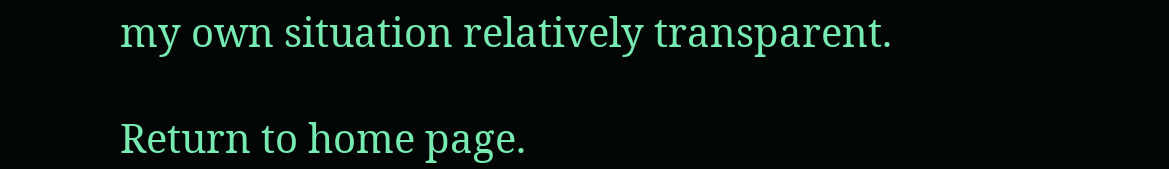my own situation relatively transparent.

Return to home page.